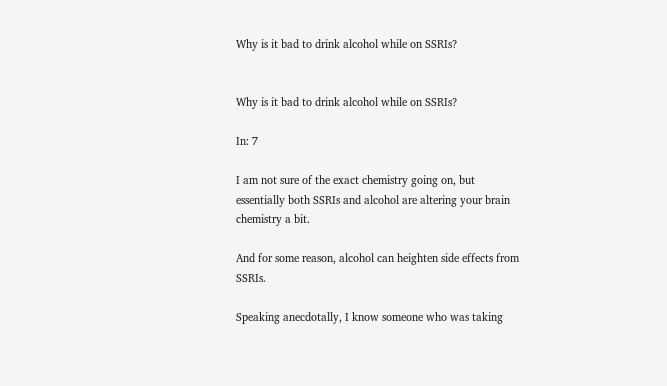Why is it bad to drink alcohol while on SSRIs?


Why is it bad to drink alcohol while on SSRIs?

In: 7

I am not sure of the exact chemistry going on, but essentially both SSRIs and alcohol are altering your brain chemistry a bit.

And for some reason, alcohol can heighten side effects from SSRIs.

Speaking anecdotally, I know someone who was taking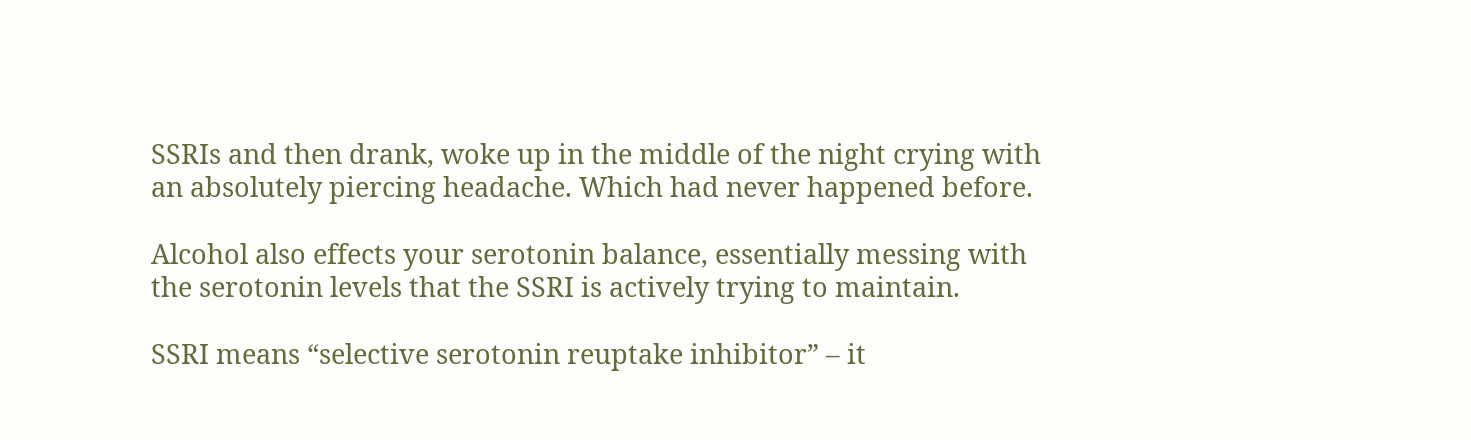SSRIs and then drank, woke up in the middle of the night crying with an absolutely piercing headache. Which had never happened before.

Alcohol also effects your serotonin balance, essentially messing with the serotonin levels that the SSRI is actively trying to maintain.

SSRI means “selective serotonin reuptake inhibitor” – it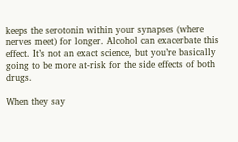keeps the serotonin within your synapses (where nerves meet) for longer. Alcohol can exacerbate this effect. It’s not an exact science, but you’re basically going to be more at-risk for the side effects of both drugs.

When they say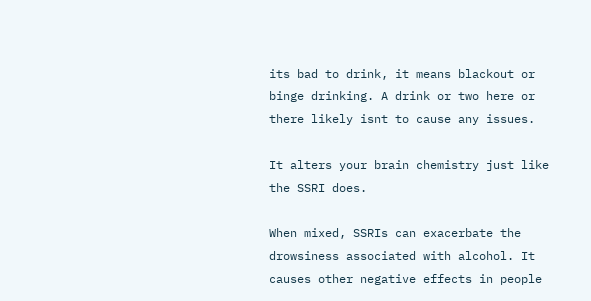its bad to drink, it means blackout or binge drinking. A drink or two here or there likely isnt to cause any issues.

It alters your brain chemistry just like the SSRI does.

When mixed, SSRIs can exacerbate the drowsiness associated with alcohol. It causes other negative effects in people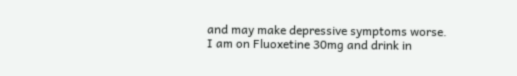and may make depressive symptoms worse.
I am on Fluoxetine 30mg and drink in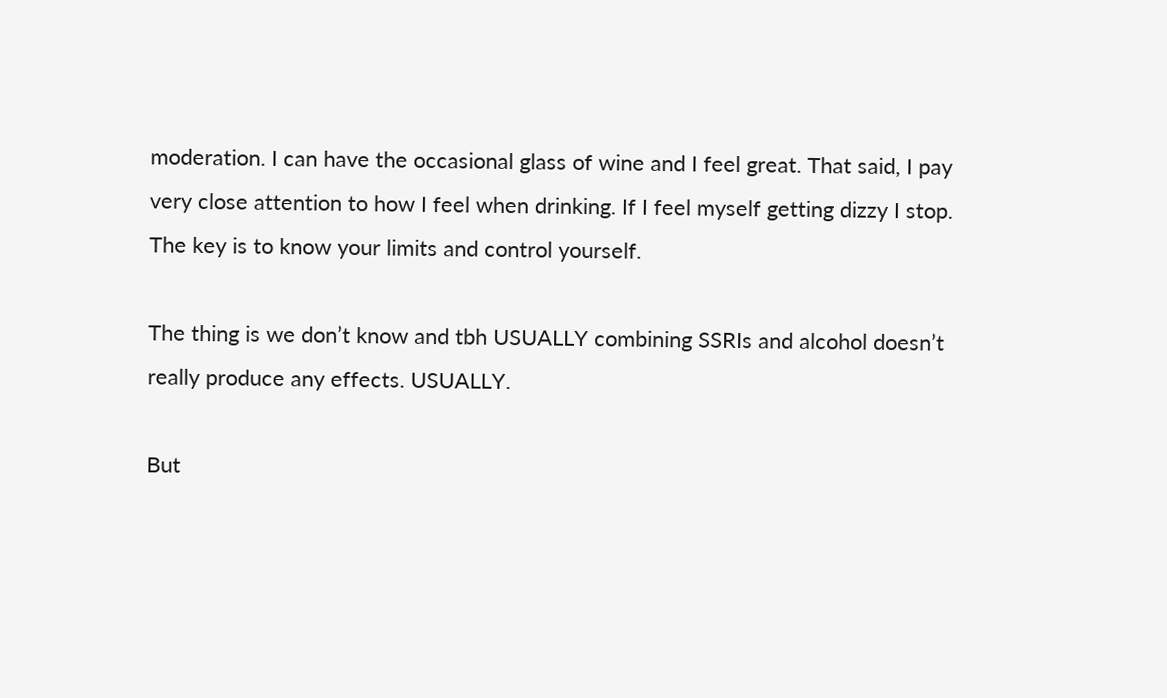moderation. I can have the occasional glass of wine and I feel great. That said, I pay very close attention to how I feel when drinking. If I feel myself getting dizzy I stop. The key is to know your limits and control yourself.

The thing is we don’t know and tbh USUALLY combining SSRIs and alcohol doesn’t really produce any effects. USUALLY.

But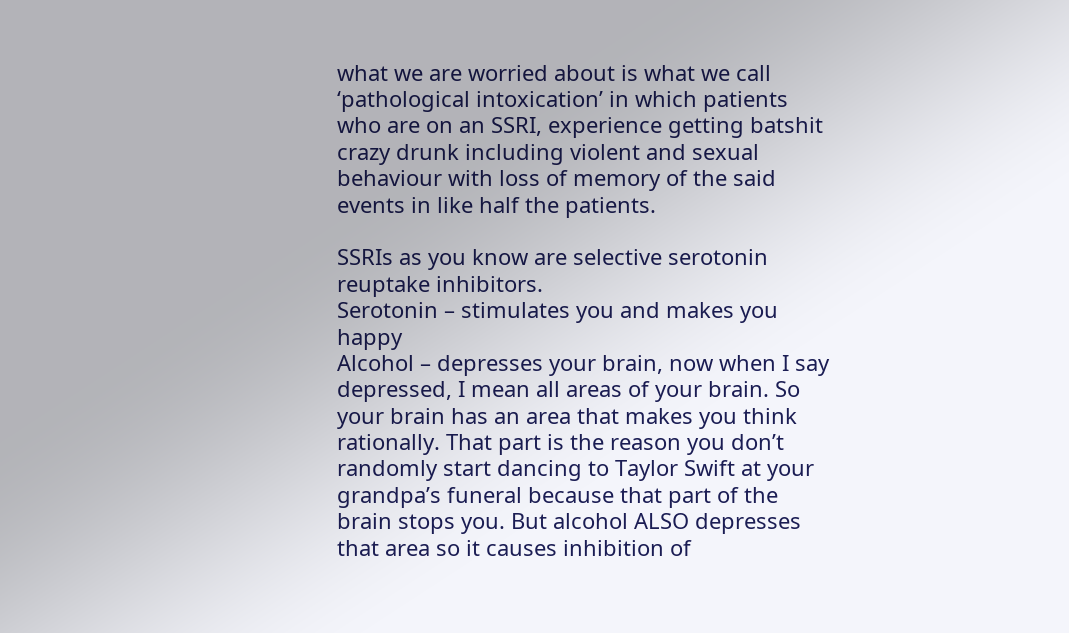what we are worried about is what we call ‘pathological intoxication’ in which patients who are on an SSRI, experience getting batshit crazy drunk including violent and sexual behaviour with loss of memory of the said events in like half the patients.

SSRIs as you know are selective serotonin reuptake inhibitors.
Serotonin – stimulates you and makes you happy
Alcohol – depresses your brain, now when I say depressed, I mean all areas of your brain. So your brain has an area that makes you think rationally. That part is the reason you don’t randomly start dancing to Taylor Swift at your grandpa’s funeral because that part of the brain stops you. But alcohol ALSO depresses that area so it causes inhibition of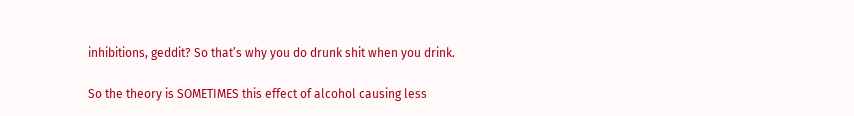inhibitions, geddit? So that’s why you do drunk shit when you drink.

So the theory is SOMETIMES this effect of alcohol causing less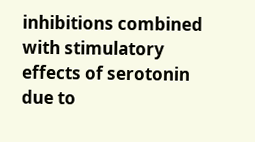inhibitions combined with stimulatory effects of serotonin due to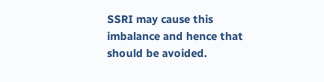SSRI may cause this imbalance and hence that should be avoided.